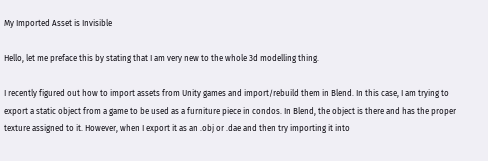My Imported Asset is Invisible

Hello, let me preface this by stating that I am very new to the whole 3d modelling thing.

I recently figured out how to import assets from Unity games and import/rebuild them in Blend. In this case, I am trying to export a static object from a game to be used as a furniture piece in condos. In Blend, the object is there and has the proper texture assigned to it. However, when I export it as an .obj or .dae and then try importing it into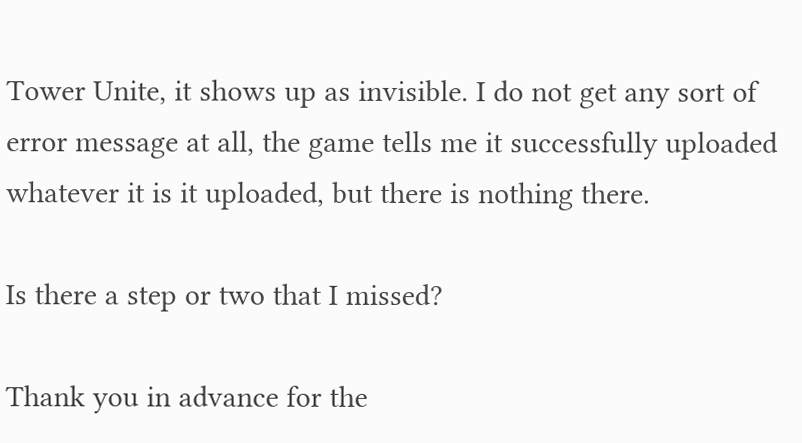Tower Unite, it shows up as invisible. I do not get any sort of error message at all, the game tells me it successfully uploaded whatever it is it uploaded, but there is nothing there.

Is there a step or two that I missed?

Thank you in advance for the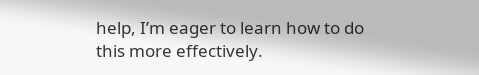help, I’m eager to learn how to do this more effectively.